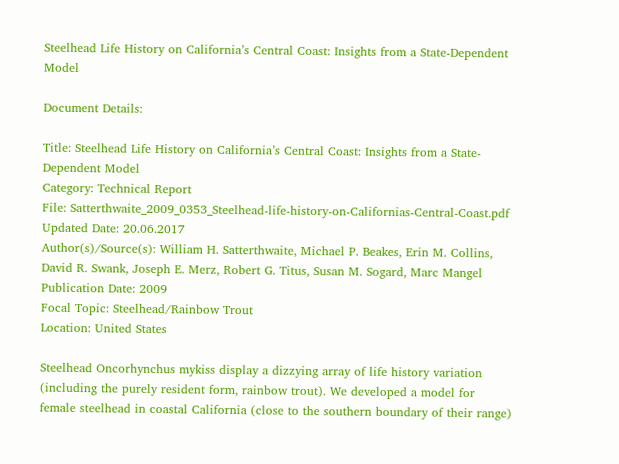Steelhead Life History on California’s Central Coast: Insights from a State-Dependent Model

Document Details:

Title: Steelhead Life History on California’s Central Coast: Insights from a State-Dependent Model
Category: Technical Report
File: Satterthwaite_2009_0353_Steelhead-life-history-on-Californias-Central-Coast.pdf
Updated Date: 20.06.2017
Author(s)/Source(s): William H. Satterthwaite, Michael P. Beakes, Erin M. Collins, David R. Swank, Joseph E. Merz, Robert G. Titus, Susan M. Sogard, Marc Mangel
Publication Date: 2009
Focal Topic: Steelhead/Rainbow Trout
Location: United States

Steelhead Oncorhynchus mykiss display a dizzying array of life history variation (including the purely resident form, rainbow trout). We developed a model for female steelhead in coastal California (close to the southern boundary of their range)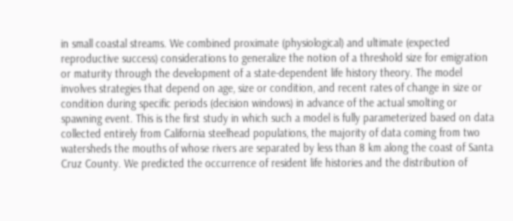in small coastal streams. We combined proximate (physiological) and ultimate (expected reproductive success) considerations to generalize the notion of a threshold size for emigration or maturity through the development of a state-dependent life history theory. The model involves strategies that depend on age, size or condition, and recent rates of change in size or condition during specific periods (decision windows) in advance of the actual smolting or spawning event. This is the first study in which such a model is fully parameterized based on data collected entirely from California steelhead populations, the majority of data coming from two watersheds the mouths of whose rivers are separated by less than 8 km along the coast of Santa Cruz County. We predicted the occurrence of resident life histories and the distribution of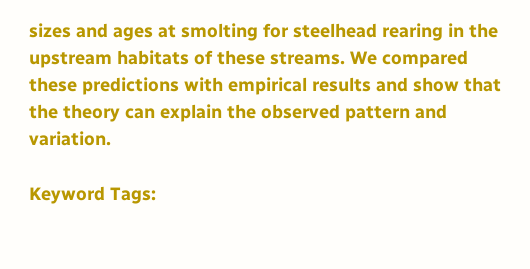sizes and ages at smolting for steelhead rearing in the upstream habitats of these streams. We compared these predictions with empirical results and show that the theory can explain the observed pattern and variation.

Keyword Tags: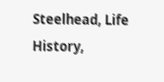Steelhead, Life History,